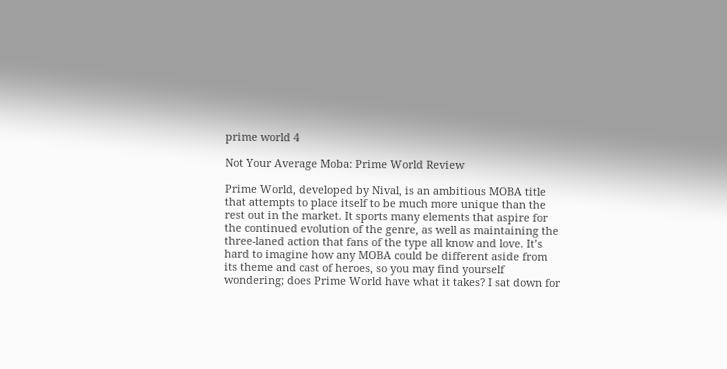prime world 4

Not Your Average Moba: Prime World Review

Prime World, developed by Nival, is an ambitious MOBA title that attempts to place itself to be much more unique than the rest out in the market. It sports many elements that aspire for the continued evolution of the genre, as well as maintaining the three-laned action that fans of the type all know and love. It’s hard to imagine how any MOBA could be different aside from its theme and cast of heroes, so you may find yourself wondering; does Prime World have what it takes? I sat down for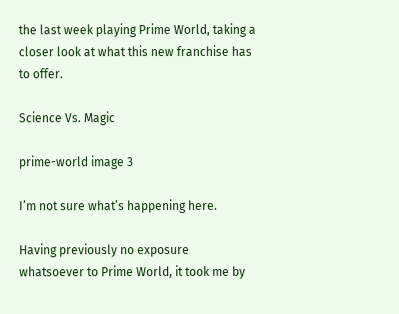the last week playing Prime World, taking a closer look at what this new franchise has to offer.

Science Vs. Magic

prime-world image 3

I’m not sure what’s happening here.

Having previously no exposure whatsoever to Prime World, it took me by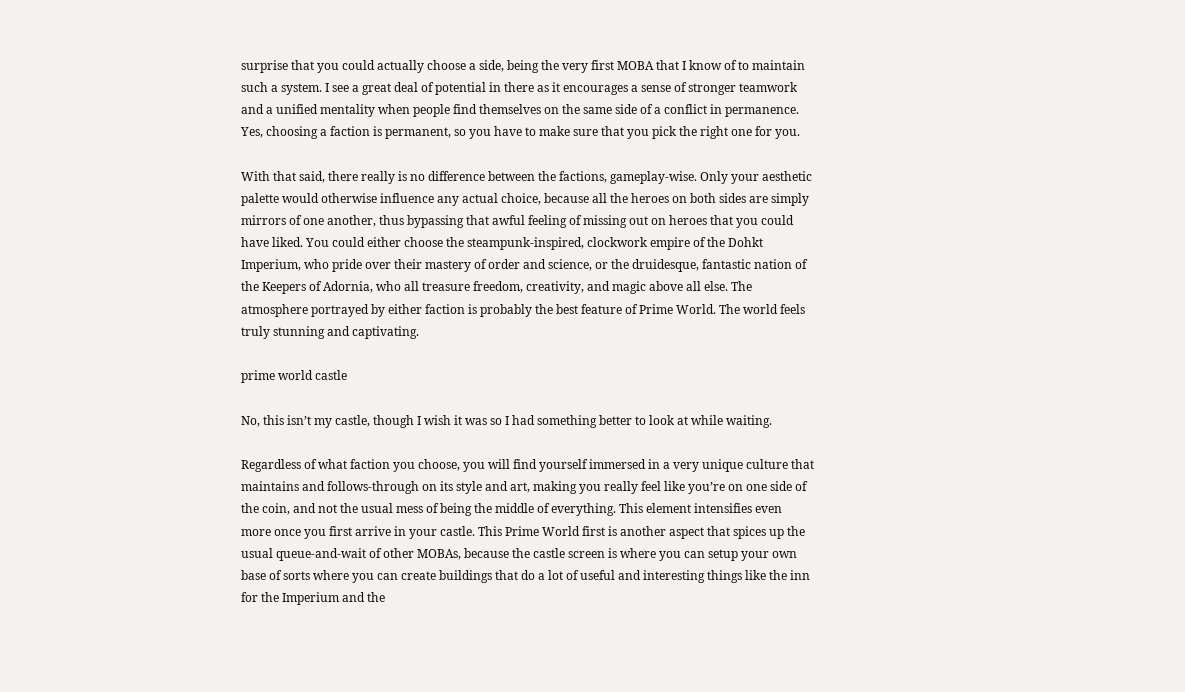surprise that you could actually choose a side, being the very first MOBA that I know of to maintain such a system. I see a great deal of potential in there as it encourages a sense of stronger teamwork and a unified mentality when people find themselves on the same side of a conflict in permanence. Yes, choosing a faction is permanent, so you have to make sure that you pick the right one for you.

With that said, there really is no difference between the factions, gameplay-wise. Only your aesthetic palette would otherwise influence any actual choice, because all the heroes on both sides are simply mirrors of one another, thus bypassing that awful feeling of missing out on heroes that you could have liked. You could either choose the steampunk-inspired, clockwork empire of the Dohkt Imperium, who pride over their mastery of order and science, or the druidesque, fantastic nation of the Keepers of Adornia, who all treasure freedom, creativity, and magic above all else. The atmosphere portrayed by either faction is probably the best feature of Prime World. The world feels truly stunning and captivating.

prime world castle

No, this isn’t my castle, though I wish it was so I had something better to look at while waiting.

Regardless of what faction you choose, you will find yourself immersed in a very unique culture that maintains and follows-through on its style and art, making you really feel like you’re on one side of the coin, and not the usual mess of being the middle of everything. This element intensifies even more once you first arrive in your castle. This Prime World first is another aspect that spices up the usual queue-and-wait of other MOBAs, because the castle screen is where you can setup your own base of sorts where you can create buildings that do a lot of useful and interesting things like the inn for the Imperium and the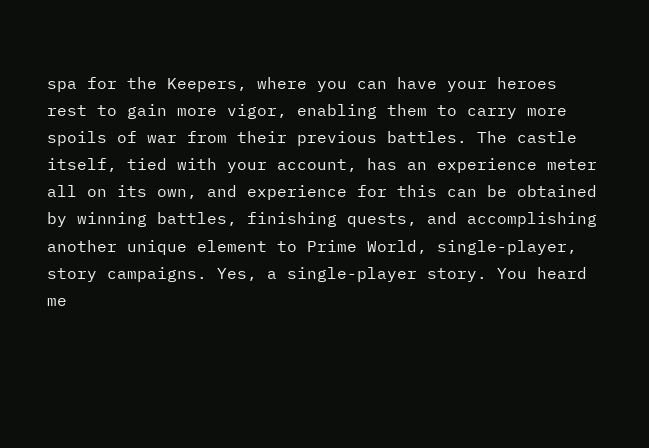spa for the Keepers, where you can have your heroes rest to gain more vigor, enabling them to carry more spoils of war from their previous battles. The castle itself, tied with your account, has an experience meter all on its own, and experience for this can be obtained by winning battles, finishing quests, and accomplishing another unique element to Prime World, single-player, story campaigns. Yes, a single-player story. You heard me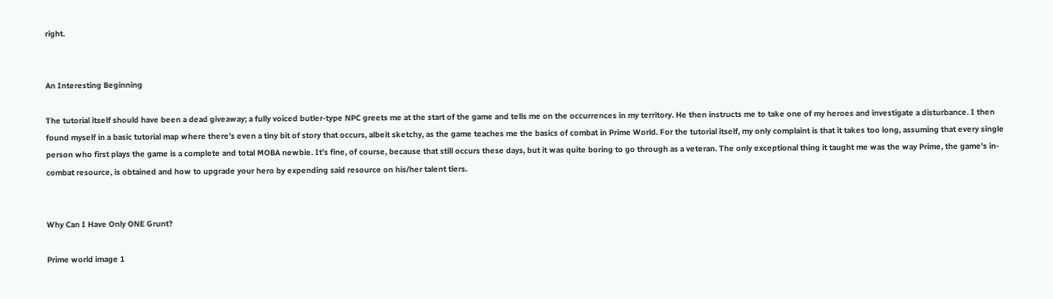right.


An Interesting Beginning

The tutorial itself should have been a dead giveaway; a fully voiced butler-type NPC greets me at the start of the game and tells me on the occurrences in my territory. He then instructs me to take one of my heroes and investigate a disturbance. I then found myself in a basic tutorial map where there’s even a tiny bit of story that occurs, albeit sketchy, as the game teaches me the basics of combat in Prime World. For the tutorial itself, my only complaint is that it takes too long, assuming that every single person who first plays the game is a complete and total MOBA newbie. It’s fine, of course, because that still occurs these days, but it was quite boring to go through as a veteran. The only exceptional thing it taught me was the way Prime, the game’s in-combat resource, is obtained and how to upgrade your hero by expending said resource on his/her talent tiers.


Why Can I Have Only ONE Grunt?

Prime world image 1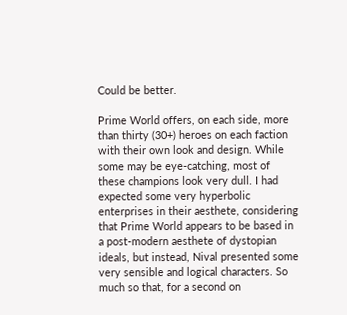Could be better.

Prime World offers, on each side, more than thirty (30+) heroes on each faction with their own look and design. While some may be eye-catching, most of these champions look very dull. I had expected some very hyperbolic enterprises in their aesthete, considering that Prime World appears to be based in a post-modern aesthete of dystopian ideals, but instead, Nival presented some very sensible and logical characters. So much so that, for a second on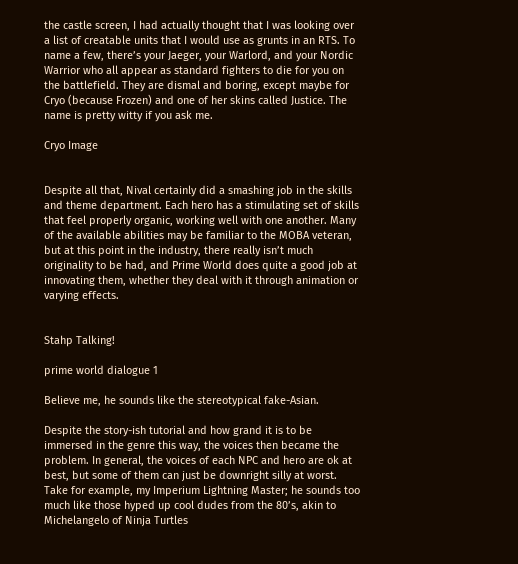the castle screen, I had actually thought that I was looking over a list of creatable units that I would use as grunts in an RTS. To name a few, there’s your Jaeger, your Warlord, and your Nordic Warrior who all appear as standard fighters to die for you on the battlefield. They are dismal and boring, except maybe for Cryo (because Frozen) and one of her skins called Justice. The name is pretty witty if you ask me.

Cryo Image


Despite all that, Nival certainly did a smashing job in the skills and theme department. Each hero has a stimulating set of skills that feel properly organic, working well with one another. Many of the available abilities may be familiar to the MOBA veteran, but at this point in the industry, there really isn’t much originality to be had, and Prime World does quite a good job at innovating them, whether they deal with it through animation or varying effects.


Stahp Talking!

prime world dialogue 1

Believe me, he sounds like the stereotypical fake-Asian.

Despite the story-ish tutorial and how grand it is to be immersed in the genre this way, the voices then became the problem. In general, the voices of each NPC and hero are ok at best, but some of them can just be downright silly at worst. Take for example, my Imperium Lightning Master; he sounds too much like those hyped up cool dudes from the 80’s, akin to Michelangelo of Ninja Turtles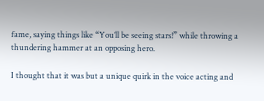fame, saying things like “You’ll be seeing stars!” while throwing a thundering hammer at an opposing hero.

I thought that it was but a unique quirk in the voice acting and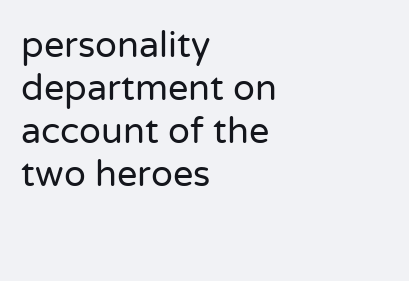personality department on account of the two heroes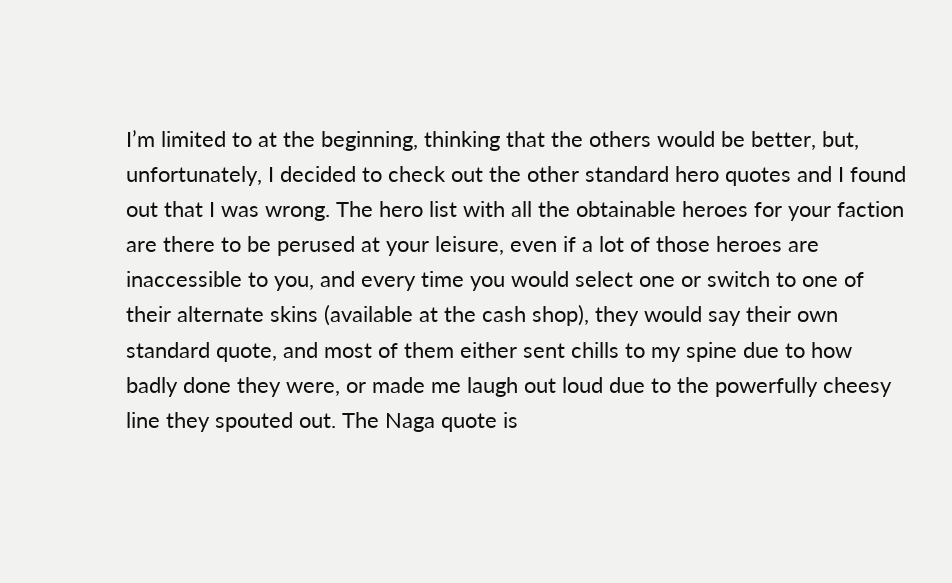I’m limited to at the beginning, thinking that the others would be better, but, unfortunately, I decided to check out the other standard hero quotes and I found out that I was wrong. The hero list with all the obtainable heroes for your faction are there to be perused at your leisure, even if a lot of those heroes are inaccessible to you, and every time you would select one or switch to one of their alternate skins (available at the cash shop), they would say their own standard quote, and most of them either sent chills to my spine due to how badly done they were, or made me laugh out loud due to the powerfully cheesy line they spouted out. The Naga quote is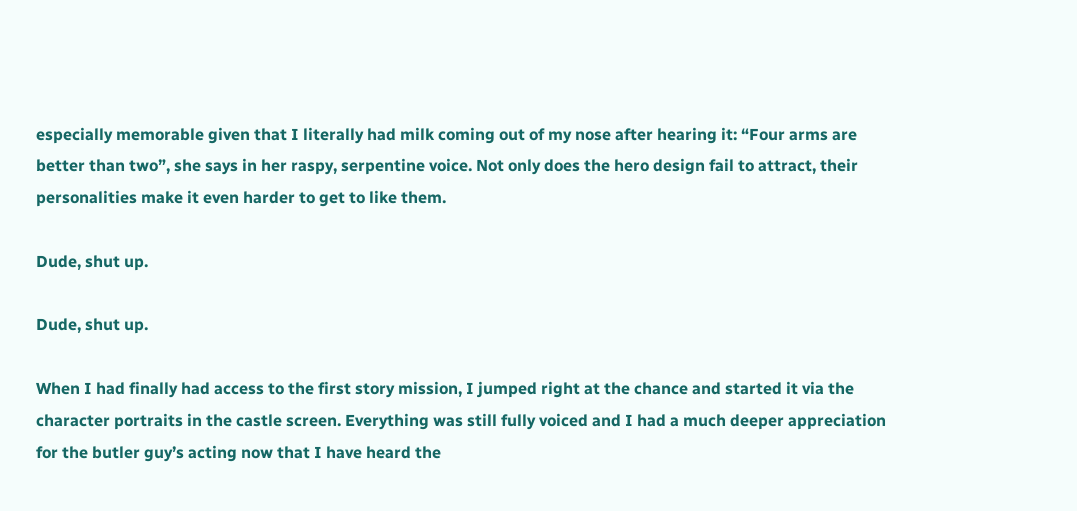especially memorable given that I literally had milk coming out of my nose after hearing it: “Four arms are better than two”, she says in her raspy, serpentine voice. Not only does the hero design fail to attract, their personalities make it even harder to get to like them.

Dude, shut up.

Dude, shut up.

When I had finally had access to the first story mission, I jumped right at the chance and started it via the character portraits in the castle screen. Everything was still fully voiced and I had a much deeper appreciation for the butler guy’s acting now that I have heard the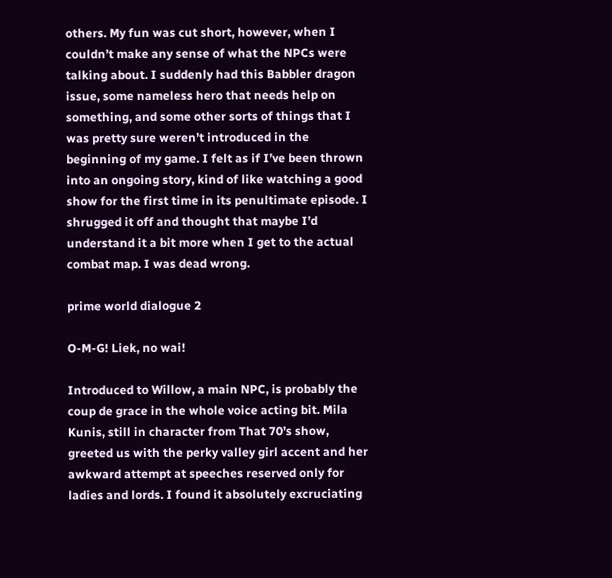others. My fun was cut short, however, when I couldn’t make any sense of what the NPCs were talking about. I suddenly had this Babbler dragon issue, some nameless hero that needs help on something, and some other sorts of things that I was pretty sure weren’t introduced in the beginning of my game. I felt as if I’ve been thrown into an ongoing story, kind of like watching a good show for the first time in its penultimate episode. I shrugged it off and thought that maybe I’d understand it a bit more when I get to the actual combat map. I was dead wrong.

prime world dialogue 2

O-M-G! Liek, no wai!

Introduced to Willow, a main NPC, is probably the coup de grace in the whole voice acting bit. Mila Kunis, still in character from That 70’s show, greeted us with the perky valley girl accent and her awkward attempt at speeches reserved only for ladies and lords. I found it absolutely excruciating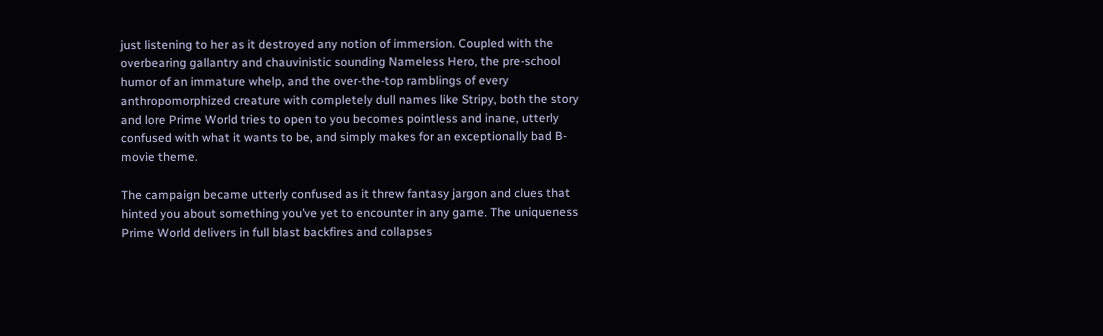just listening to her as it destroyed any notion of immersion. Coupled with the overbearing gallantry and chauvinistic sounding Nameless Hero, the pre-school humor of an immature whelp, and the over-the-top ramblings of every anthropomorphized creature with completely dull names like Stripy, both the story and lore Prime World tries to open to you becomes pointless and inane, utterly confused with what it wants to be, and simply makes for an exceptionally bad B-movie theme.

The campaign became utterly confused as it threw fantasy jargon and clues that hinted you about something you’ve yet to encounter in any game. The uniqueness Prime World delivers in full blast backfires and collapses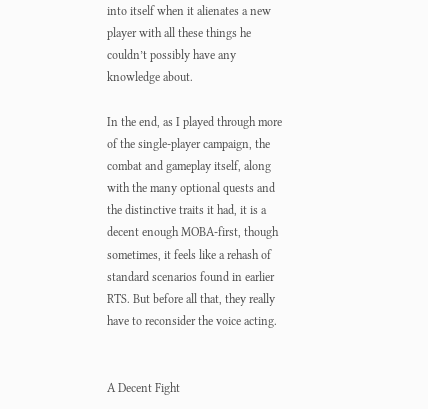into itself when it alienates a new player with all these things he couldn’t possibly have any knowledge about.

In the end, as I played through more of the single-player campaign, the combat and gameplay itself, along with the many optional quests and the distinctive traits it had, it is a decent enough MOBA-first, though sometimes, it feels like a rehash of standard scenarios found in earlier RTS. But before all that, they really have to reconsider the voice acting.


A Decent Fight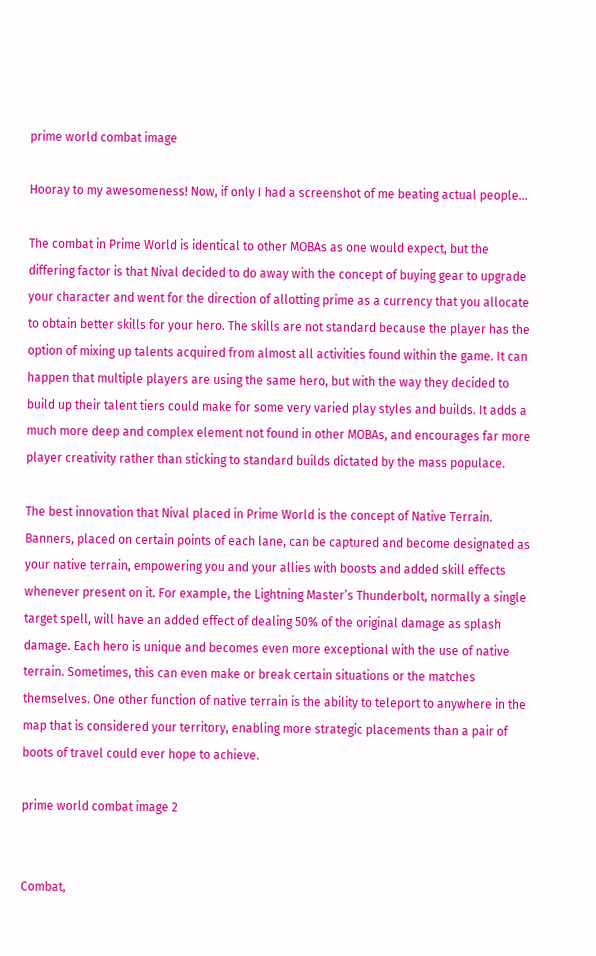prime world combat image

Hooray to my awesomeness! Now, if only I had a screenshot of me beating actual people…

The combat in Prime World is identical to other MOBAs as one would expect, but the differing factor is that Nival decided to do away with the concept of buying gear to upgrade your character and went for the direction of allotting prime as a currency that you allocate to obtain better skills for your hero. The skills are not standard because the player has the option of mixing up talents acquired from almost all activities found within the game. It can happen that multiple players are using the same hero, but with the way they decided to build up their talent tiers could make for some very varied play styles and builds. It adds a much more deep and complex element not found in other MOBAs, and encourages far more player creativity rather than sticking to standard builds dictated by the mass populace.

The best innovation that Nival placed in Prime World is the concept of Native Terrain. Banners, placed on certain points of each lane, can be captured and become designated as your native terrain, empowering you and your allies with boosts and added skill effects whenever present on it. For example, the Lightning Master’s Thunderbolt, normally a single target spell, will have an added effect of dealing 50% of the original damage as splash damage. Each hero is unique and becomes even more exceptional with the use of native terrain. Sometimes, this can even make or break certain situations or the matches themselves. One other function of native terrain is the ability to teleport to anywhere in the map that is considered your territory, enabling more strategic placements than a pair of boots of travel could ever hope to achieve.

prime world combat image 2


Combat,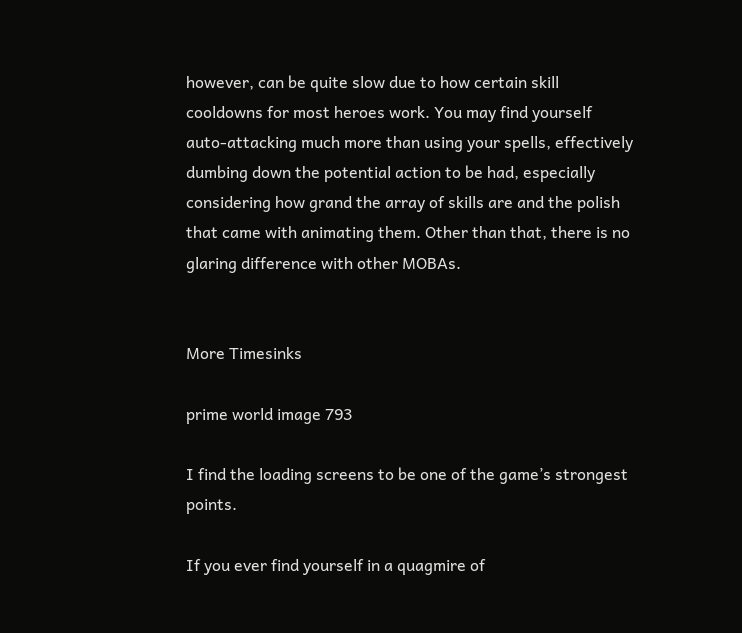however, can be quite slow due to how certain skill cooldowns for most heroes work. You may find yourself auto-attacking much more than using your spells, effectively dumbing down the potential action to be had, especially considering how grand the array of skills are and the polish that came with animating them. Other than that, there is no glaring difference with other MOBAs.


More Timesinks

prime world image 793

I find the loading screens to be one of the game’s strongest points.

If you ever find yourself in a quagmire of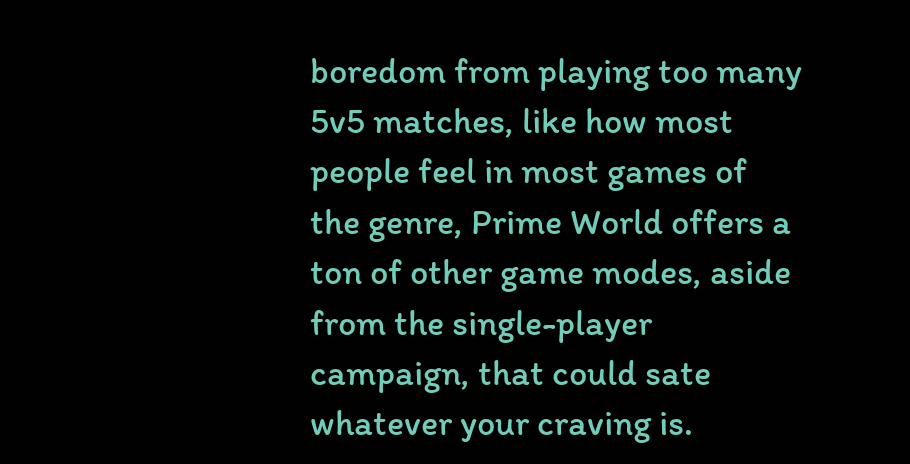boredom from playing too many 5v5 matches, like how most people feel in most games of the genre, Prime World offers a ton of other game modes, aside from the single-player campaign, that could sate whatever your craving is.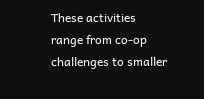These activities range from co-op challenges to smaller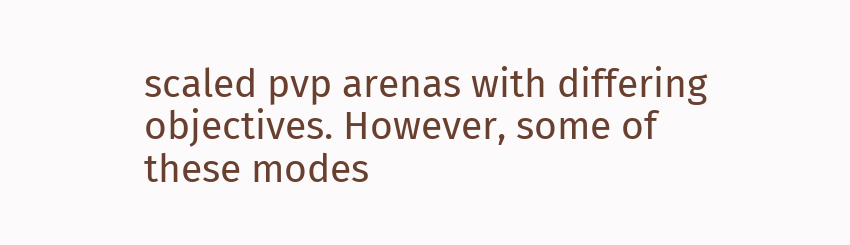scaled pvp arenas with differing objectives. However, some of these modes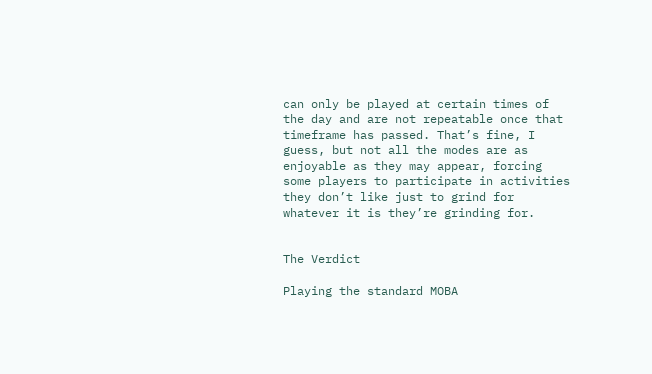can only be played at certain times of the day and are not repeatable once that timeframe has passed. That’s fine, I guess, but not all the modes are as enjoyable as they may appear, forcing some players to participate in activities they don’t like just to grind for whatever it is they’re grinding for.


The Verdict

Playing the standard MOBA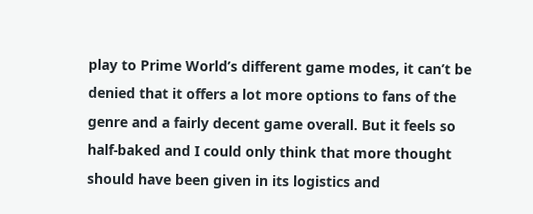play to Prime World’s different game modes, it can’t be denied that it offers a lot more options to fans of the genre and a fairly decent game overall. But it feels so half-baked and I could only think that more thought should have been given in its logistics and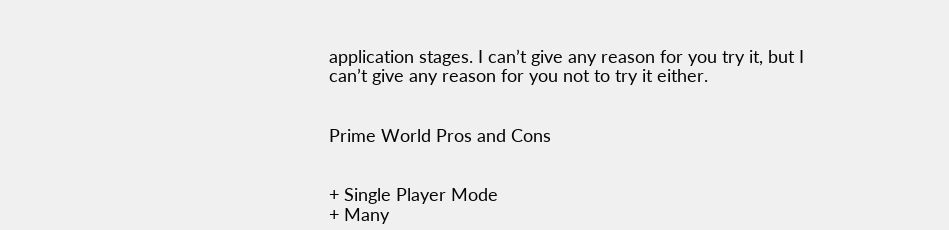application stages. I can’t give any reason for you try it, but I can’t give any reason for you not to try it either.


Prime World Pros and Cons


+ Single Player Mode
+ Many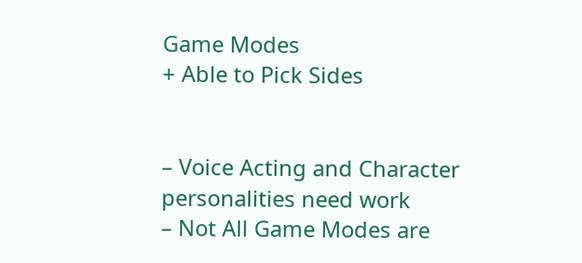Game Modes
+ Able to Pick Sides


– Voice Acting and Character personalities need work
– Not All Game Modes are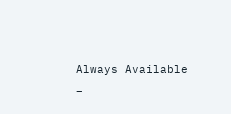Always Available
–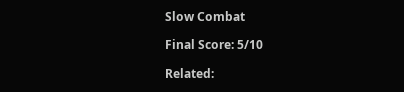Slow Combat

Final Score: 5/10

Related: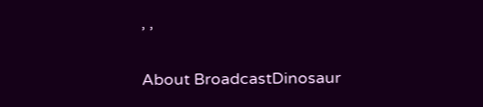, ,

About BroadcastDinosaur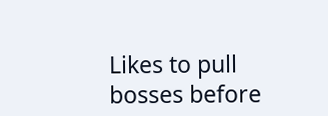Likes to pull bosses before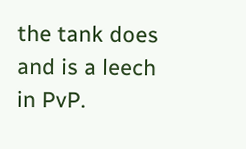the tank does and is a leech in PvP.